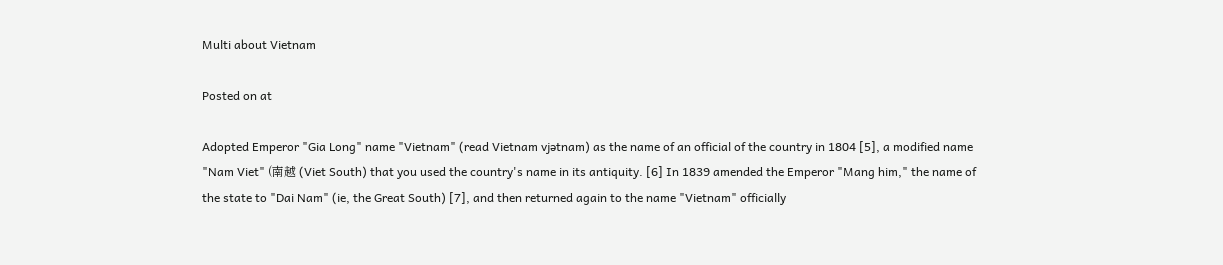Multi about Vietnam

Posted on at

Adopted Emperor "Gia Long" name "Vietnam" (read Vietnam vjətnam) as the name of an official of the country in 1804 [5], a modified name "Nam Viet" (南越 (Viet South) that you used the country's name in its antiquity. [6] In 1839 amended the Emperor "Mang him," the name of the state to "Dai Nam" (ie, the Great South) [7], and then returned again to the name "Vietnam" officially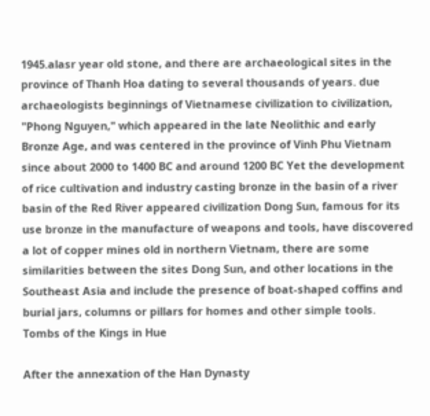1945.alasr year old stone, and there are archaeological sites in the province of Thanh Hoa dating to several thousands of years. due archaeologists beginnings of Vietnamese civilization to civilization, "Phong Nguyen," which appeared in the late Neolithic and early Bronze Age, and was centered in the province of Vinh Phu Vietnam since about 2000 to 1400 BC and around 1200 BC Yet the development of rice cultivation and industry casting bronze in the basin of a river basin of the Red River appeared civilization Dong Sun, famous for its use bronze in the manufacture of weapons and tools, have discovered a lot of copper mines old in northern Vietnam, there are some similarities between the sites Dong Sun, and other locations in the Southeast Asia and include the presence of boat-shaped coffins and burial jars, columns or pillars for homes and other simple tools.
Tombs of the Kings in Hue

After the annexation of the Han Dynasty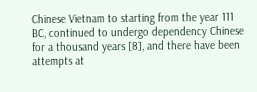Chinese Vietnam to starting from the year 111 BC, continued to undergo dependency Chinese for a thousand years [8], and there have been attempts at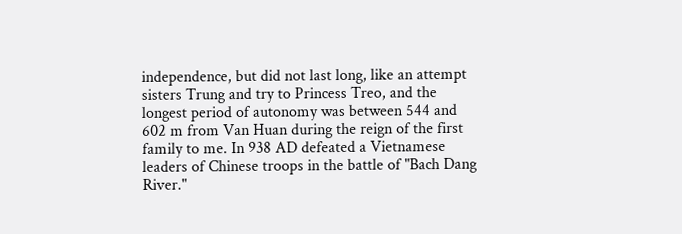independence, but did not last long, like an attempt sisters Trung and try to Princess Treo, and the longest period of autonomy was between 544 and 602 m from Van Huan during the reign of the first family to me. In 938 AD defeated a Vietnamese leaders of Chinese troops in the battle of "Bach Dang River."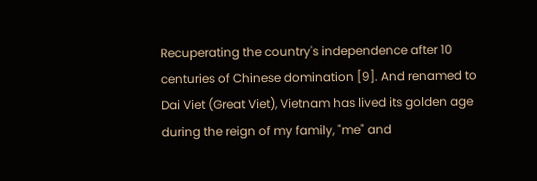Recuperating the country's independence after 10 centuries of Chinese domination [9]. And renamed to Dai Viet (Great Viet), Vietnam has lived its golden age during the reign of my family, "me" and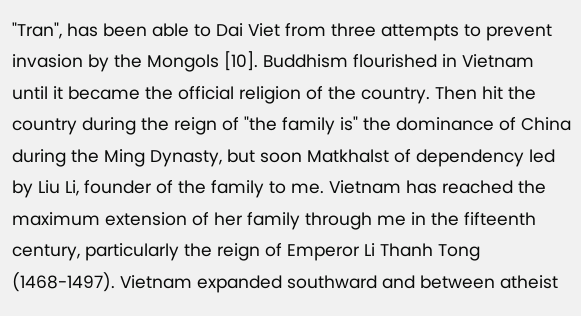"Tran", has been able to Dai Viet from three attempts to prevent invasion by the Mongols [10]. Buddhism flourished in Vietnam until it became the official religion of the country. Then hit the country during the reign of "the family is" the dominance of China during the Ming Dynasty, but soon Matkhalst of dependency led by Liu Li, founder of the family to me. Vietnam has reached the maximum extension of her family through me in the fifteenth century, particularly the reign of Emperor Li Thanh Tong (1468-1497). Vietnam expanded southward and between atheist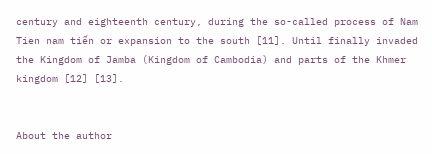century and eighteenth century, during the so-called process of Nam Tien nam tiến or expansion to the south [11]. Until finally invaded the Kingdom of Jamba (Kingdom of Cambodia) and parts of the Khmer kingdom [12] [13].


About the author